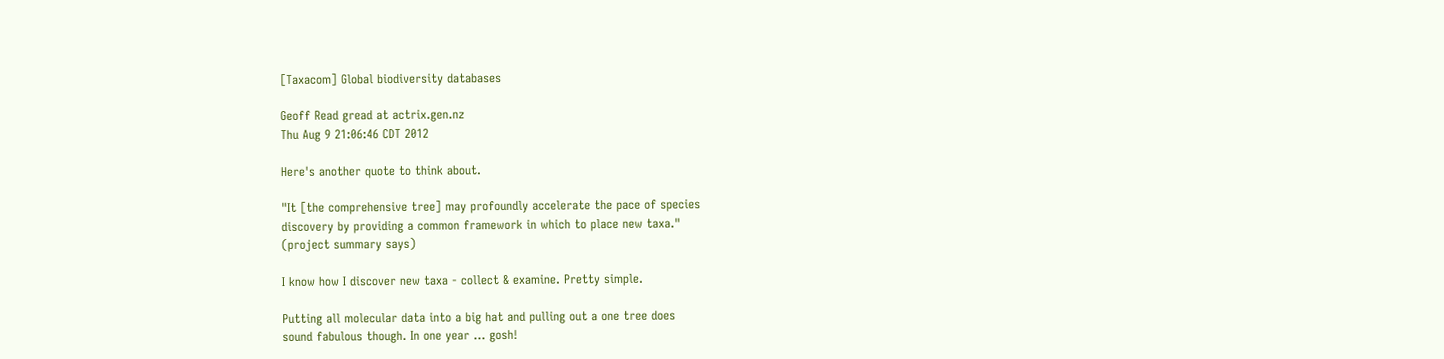[Taxacom] Global biodiversity databases

Geoff Read gread at actrix.gen.nz
Thu Aug 9 21:06:46 CDT 2012

Here's another quote to think about.

"It [the comprehensive tree] may profoundly accelerate the pace of species
discovery by providing a common framework in which to place new taxa."
(project summary says)

I know how I discover new taxa - collect & examine. Pretty simple.

Putting all molecular data into a big hat and pulling out a one tree does
sound fabulous though. In one year ... gosh!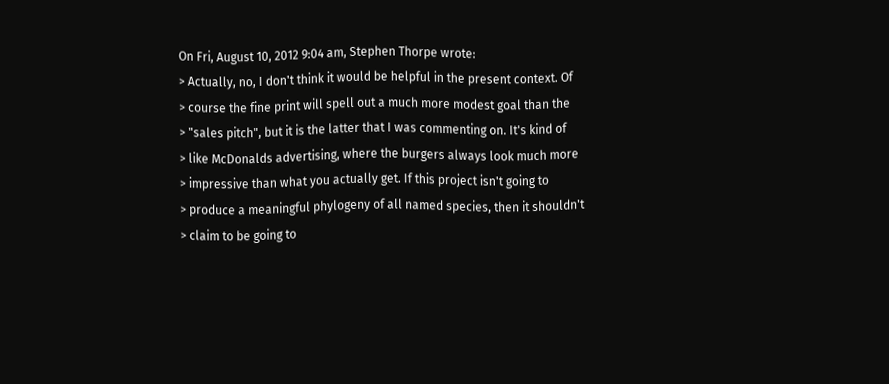On Fri, August 10, 2012 9:04 am, Stephen Thorpe wrote:
> Actually, no, I don't think it would be helpful in the present context. Of
> course the fine print will spell out a much more modest goal than the
> "sales pitch", but it is the latter that I was commenting on. It's kind of
> like McDonalds advertising, where the burgers always look much more
> impressive than what you actually get. If this project isn't going to
> produce a meaningful phylogeny of all named species, then it shouldn't
> claim to be going to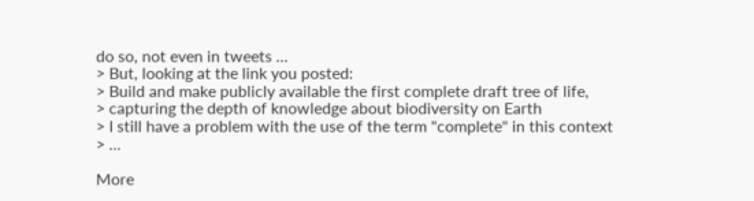do so, not even in tweets ...
> But, looking at the link you posted:
> Build and make publicly available the first complete draft tree of life,
> capturing the depth of knowledge about biodiversity on Earth
> I still have a problem with the use of the term "complete" in this context
> ...

More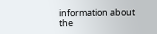information about the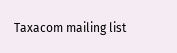Taxacom mailing list